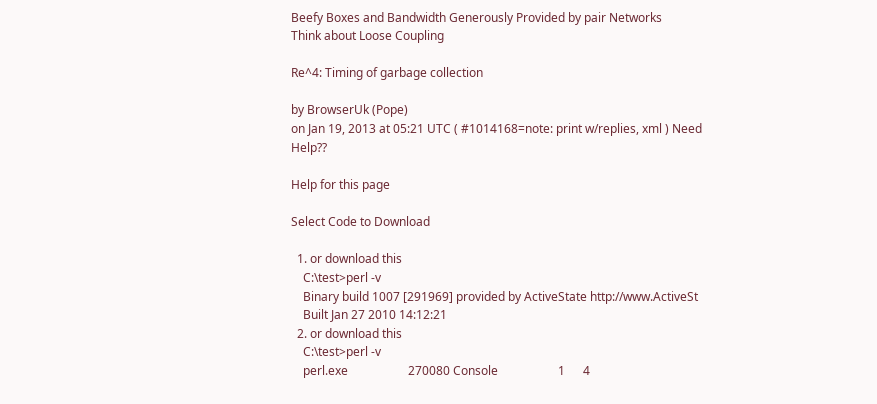Beefy Boxes and Bandwidth Generously Provided by pair Networks
Think about Loose Coupling

Re^4: Timing of garbage collection

by BrowserUk (Pope)
on Jan 19, 2013 at 05:21 UTC ( #1014168=note: print w/replies, xml ) Need Help??

Help for this page

Select Code to Download

  1. or download this
    C:\test>perl -v
    Binary build 1007 [291969] provided by ActiveState http://www.ActiveSt
    Built Jan 27 2010 14:12:21
  2. or download this
    C:\test>perl -v
    perl.exe                    270080 Console                    1      4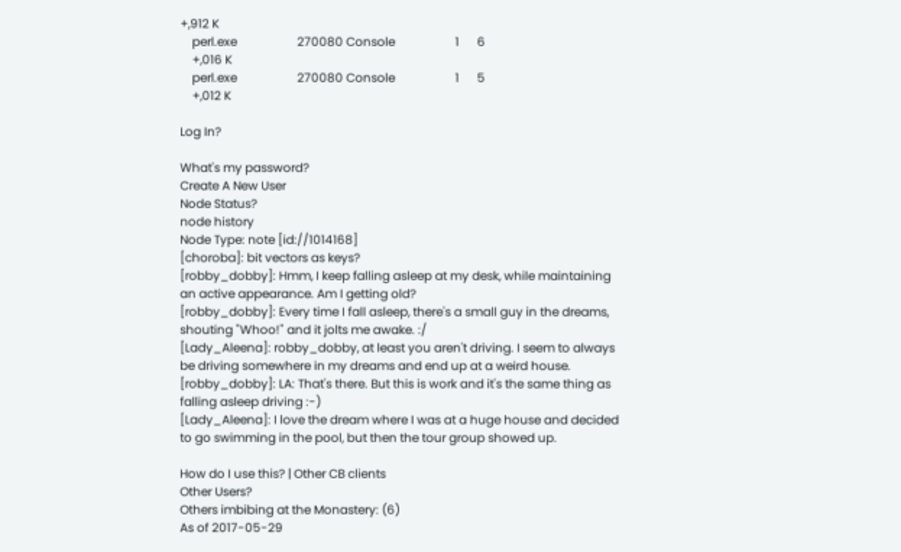+,912 K
    perl.exe                    270080 Console                    1      6
    +,016 K
    perl.exe                    270080 Console                    1      5
    +,012 K

Log In?

What's my password?
Create A New User
Node Status?
node history
Node Type: note [id://1014168]
[choroba]: bit vectors as keys?
[robby_dobby]: Hmm, I keep falling asleep at my desk, while maintaining an active appearance. Am I getting old?
[robby_dobby]: Every time I fall asleep, there's a small guy in the dreams, shouting "Whoo!" and it jolts me awake. :/
[Lady_Aleena]: robby_dobby, at least you aren't driving. I seem to always be driving somewhere in my dreams and end up at a weird house.
[robby_dobby]: LA: That's there. But this is work and it's the same thing as falling asleep driving :-)
[Lady_Aleena]: I love the dream where I was at a huge house and decided to go swimming in the pool, but then the tour group showed up.

How do I use this? | Other CB clients
Other Users?
Others imbibing at the Monastery: (6)
As of 2017-05-29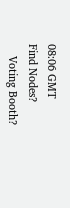08:06 GMT
Find Nodes?
    Voting Booth?